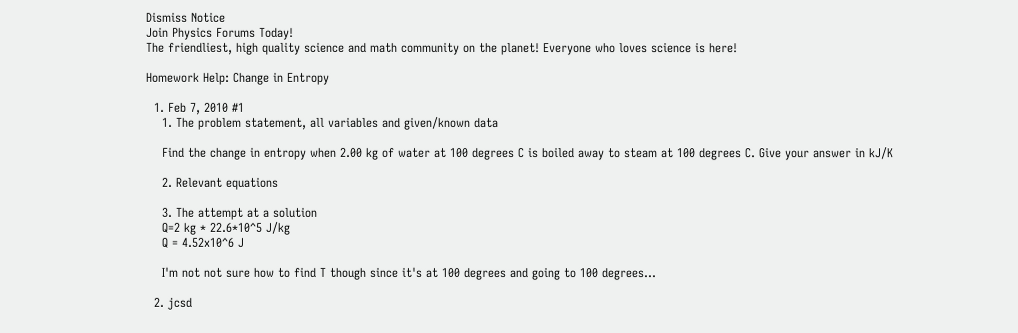Dismiss Notice
Join Physics Forums Today!
The friendliest, high quality science and math community on the planet! Everyone who loves science is here!

Homework Help: Change in Entropy

  1. Feb 7, 2010 #1
    1. The problem statement, all variables and given/known data

    Find the change in entropy when 2.00 kg of water at 100 degrees C is boiled away to steam at 100 degrees C. Give your answer in kJ/K

    2. Relevant equations

    3. The attempt at a solution
    Q=2 kg * 22.6*10^5 J/kg
    Q = 4.52x10^6 J

    I'm not not sure how to find T though since it's at 100 degrees and going to 100 degrees...

  2. jcsd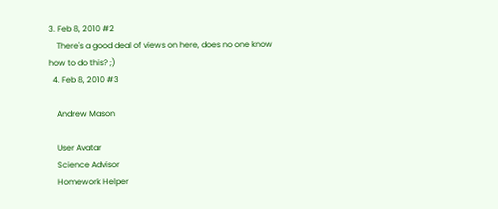3. Feb 8, 2010 #2
    There's a good deal of views on here, does no one know how to do this? ;)
  4. Feb 8, 2010 #3

    Andrew Mason

    User Avatar
    Science Advisor
    Homework Helper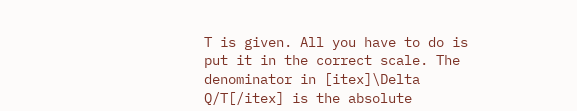T is given. All you have to do is put it in the correct scale. The denominator in [itex]\Delta Q/T[/itex] is the absolute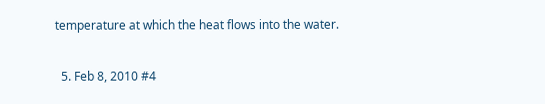temperature at which the heat flows into the water.

  5. Feb 8, 2010 #4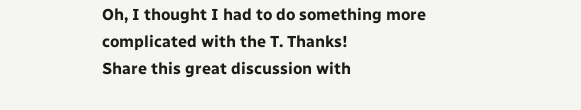Oh, I thought I had to do something more complicated with the T. Thanks!
Share this great discussion with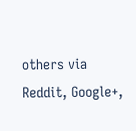others via Reddit, Google+,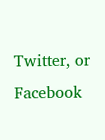Twitter, or Facebook